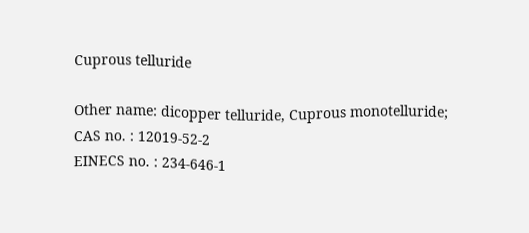Cuprous telluride

Other name: dicopper telluride, Cuprous monotelluride;
CAS no. : 12019-52-2
EINECS no. : 234-646-1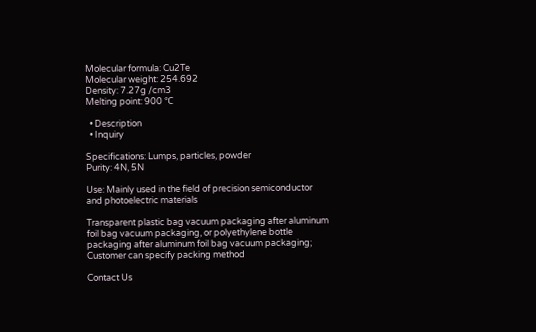Molecular formula: Cu2Te
Molecular weight: 254.692
Density: 7.27g /cm3
Melting point: 900 ℃

  • Description
  • Inquiry

Specifications: Lumps, particles, powder
Purity: 4N, 5N

Use: Mainly used in the field of precision semiconductor and photoelectric materials

Transparent plastic bag vacuum packaging after aluminum foil bag vacuum packaging, or polyethylene bottle packaging after aluminum foil bag vacuum packaging; Customer can specify packing method

Contact Us